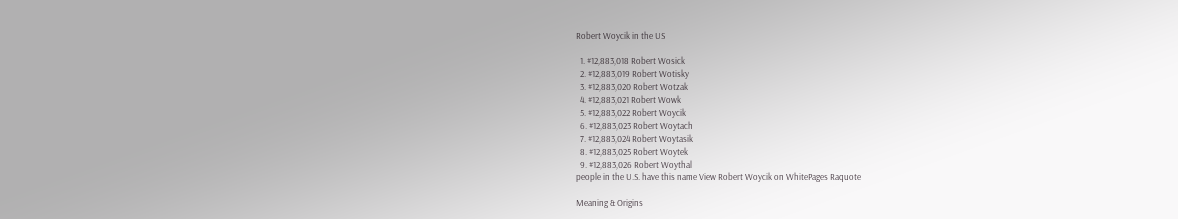Robert Woycik in the US

  1. #12,883,018 Robert Wosick
  2. #12,883,019 Robert Wotisky
  3. #12,883,020 Robert Wotzak
  4. #12,883,021 Robert Wowk
  5. #12,883,022 Robert Woycik
  6. #12,883,023 Robert Woytach
  7. #12,883,024 Robert Woytasik
  8. #12,883,025 Robert Woytek
  9. #12,883,026 Robert Woythal
people in the U.S. have this name View Robert Woycik on WhitePages Raquote

Meaning & Origins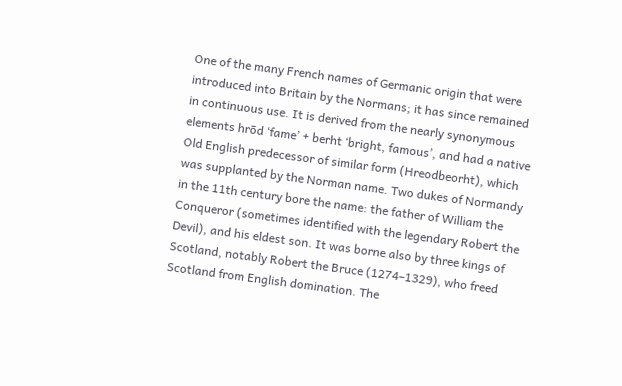One of the many French names of Germanic origin that were introduced into Britain by the Normans; it has since remained in continuous use. It is derived from the nearly synonymous elements hrōd ‘fame’ + berht ‘bright, famous’, and had a native Old English predecessor of similar form (Hreodbeorht), which was supplanted by the Norman name. Two dukes of Normandy in the 11th century bore the name: the father of William the Conqueror (sometimes identified with the legendary Robert the Devil), and his eldest son. It was borne also by three kings of Scotland, notably Robert the Bruce (1274–1329), who freed Scotland from English domination. The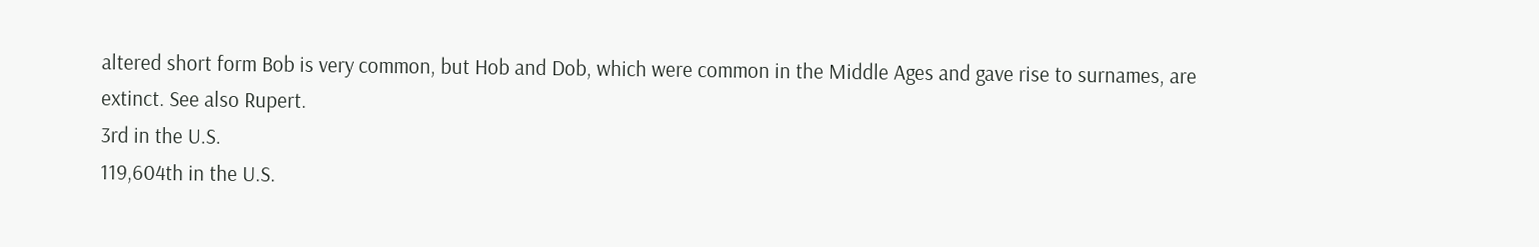altered short form Bob is very common, but Hob and Dob, which were common in the Middle Ages and gave rise to surnames, are extinct. See also Rupert.
3rd in the U.S.
119,604th in the U.S.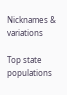Nicknames & variations

Top state populations